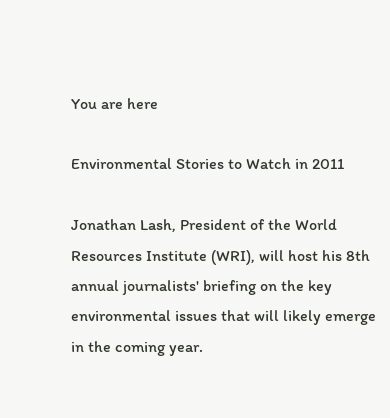You are here

Environmental Stories to Watch in 2011

Jonathan Lash, President of the World Resources Institute (WRI), will host his 8th annual journalists' briefing on the key environmental issues that will likely emerge in the coming year.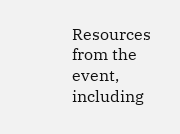Resources from the event, including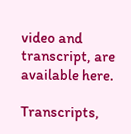video and transcript, are available here.

Transcripts,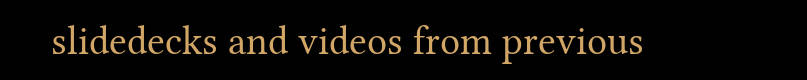slidedecks and videos from previous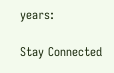years:

Stay Connected